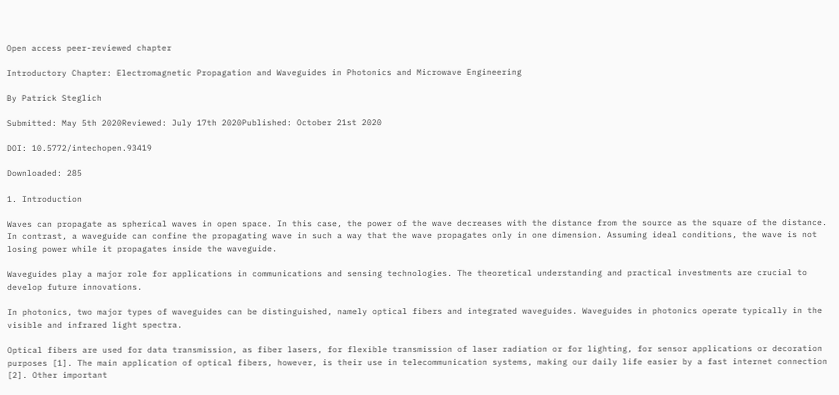Open access peer-reviewed chapter

Introductory Chapter: Electromagnetic Propagation and Waveguides in Photonics and Microwave Engineering

By Patrick Steglich

Submitted: May 5th 2020Reviewed: July 17th 2020Published: October 21st 2020

DOI: 10.5772/intechopen.93419

Downloaded: 285

1. Introduction

Waves can propagate as spherical waves in open space. In this case, the power of the wave decreases with the distance from the source as the square of the distance. In contrast, a waveguide can confine the propagating wave in such a way that the wave propagates only in one dimension. Assuming ideal conditions, the wave is not losing power while it propagates inside the waveguide.

Waveguides play a major role for applications in communications and sensing technologies. The theoretical understanding and practical investments are crucial to develop future innovations.

In photonics, two major types of waveguides can be distinguished, namely optical fibers and integrated waveguides. Waveguides in photonics operate typically in the visible and infrared light spectra.

Optical fibers are used for data transmission, as fiber lasers, for flexible transmission of laser radiation or for lighting, for sensor applications or decoration purposes [1]. The main application of optical fibers, however, is their use in telecommunication systems, making our daily life easier by a fast internet connection [2]. Other important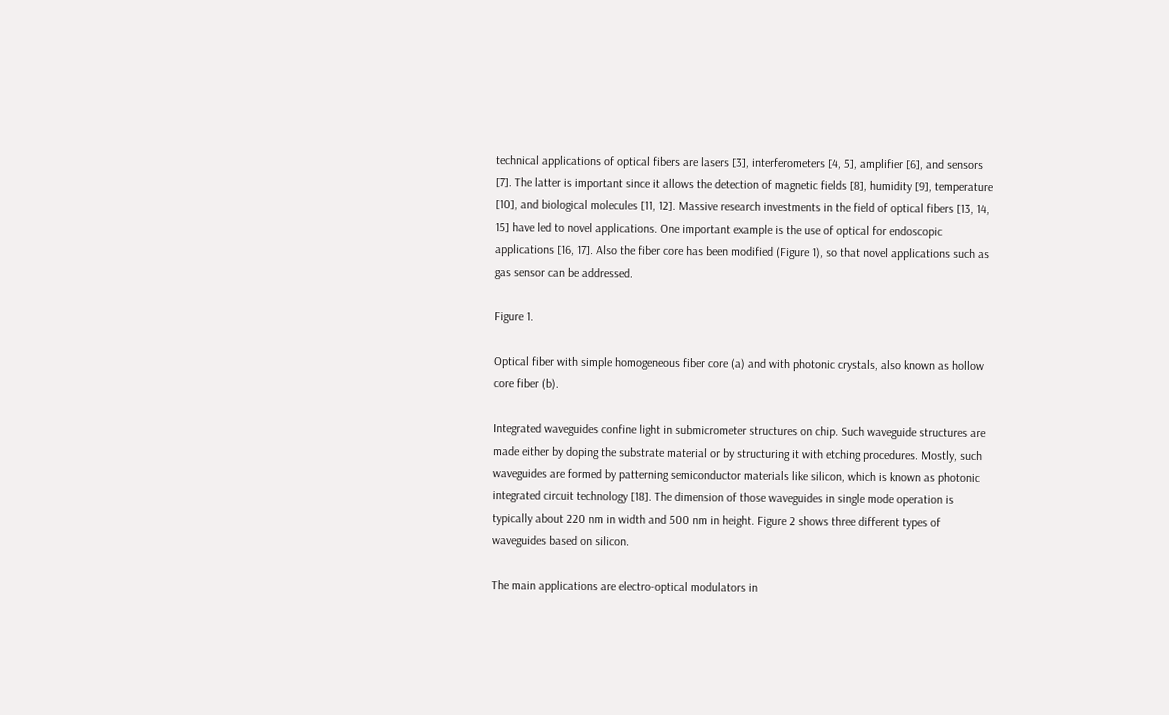technical applications of optical fibers are lasers [3], interferometers [4, 5], amplifier [6], and sensors [7]. The latter is important since it allows the detection of magnetic fields [8], humidity [9], temperature [10], and biological molecules [11, 12]. Massive research investments in the field of optical fibers [13, 14, 15] have led to novel applications. One important example is the use of optical for endoscopic applications [16, 17]. Also the fiber core has been modified (Figure 1), so that novel applications such as gas sensor can be addressed.

Figure 1.

Optical fiber with simple homogeneous fiber core (a) and with photonic crystals, also known as hollow core fiber (b).

Integrated waveguides confine light in submicrometer structures on chip. Such waveguide structures are made either by doping the substrate material or by structuring it with etching procedures. Mostly, such waveguides are formed by patterning semiconductor materials like silicon, which is known as photonic integrated circuit technology [18]. The dimension of those waveguides in single mode operation is typically about 220 nm in width and 500 nm in height. Figure 2 shows three different types of waveguides based on silicon.

The main applications are electro-optical modulators in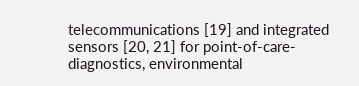telecommunications [19] and integrated sensors [20, 21] for point-of-care-diagnostics, environmental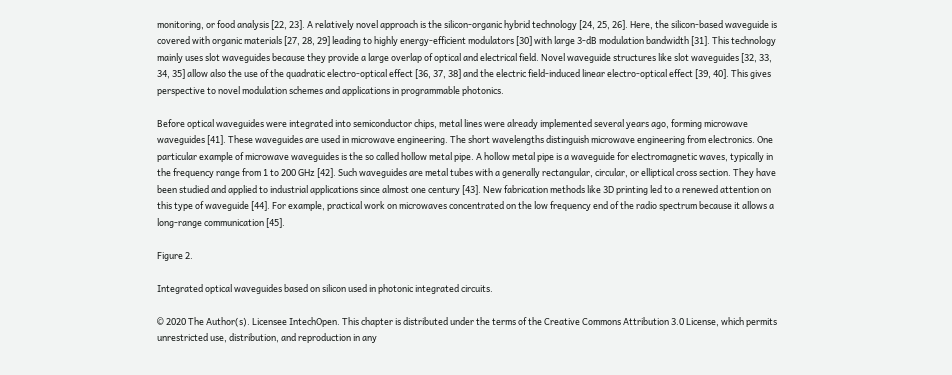monitoring, or food analysis [22, 23]. A relatively novel approach is the silicon-organic hybrid technology [24, 25, 26]. Here, the silicon-based waveguide is covered with organic materials [27, 28, 29] leading to highly energy-efficient modulators [30] with large 3-dB modulation bandwidth [31]. This technology mainly uses slot waveguides because they provide a large overlap of optical and electrical field. Novel waveguide structures like slot waveguides [32, 33, 34, 35] allow also the use of the quadratic electro-optical effect [36, 37, 38] and the electric field-induced linear electro-optical effect [39, 40]. This gives perspective to novel modulation schemes and applications in programmable photonics.

Before optical waveguides were integrated into semiconductor chips, metal lines were already implemented several years ago, forming microwave waveguides [41]. These waveguides are used in microwave engineering. The short wavelengths distinguish microwave engineering from electronics. One particular example of microwave waveguides is the so called hollow metal pipe. A hollow metal pipe is a waveguide for electromagnetic waves, typically in the frequency range from 1 to 200 GHz [42]. Such waveguides are metal tubes with a generally rectangular, circular, or elliptical cross section. They have been studied and applied to industrial applications since almost one century [43]. New fabrication methods like 3D printing led to a renewed attention on this type of waveguide [44]. For example, practical work on microwaves concentrated on the low frequency end of the radio spectrum because it allows a long-range communication [45].

Figure 2.

Integrated optical waveguides based on silicon used in photonic integrated circuits.

© 2020 The Author(s). Licensee IntechOpen. This chapter is distributed under the terms of the Creative Commons Attribution 3.0 License, which permits unrestricted use, distribution, and reproduction in any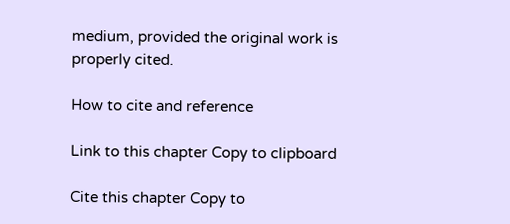medium, provided the original work is properly cited.

How to cite and reference

Link to this chapter Copy to clipboard

Cite this chapter Copy to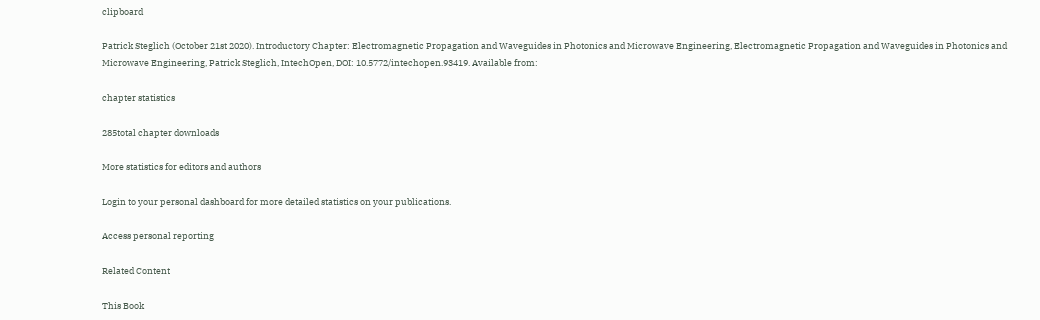clipboard

Patrick Steglich (October 21st 2020). Introductory Chapter: Electromagnetic Propagation and Waveguides in Photonics and Microwave Engineering, Electromagnetic Propagation and Waveguides in Photonics and Microwave Engineering, Patrick Steglich, IntechOpen, DOI: 10.5772/intechopen.93419. Available from:

chapter statistics

285total chapter downloads

More statistics for editors and authors

Login to your personal dashboard for more detailed statistics on your publications.

Access personal reporting

Related Content

This Book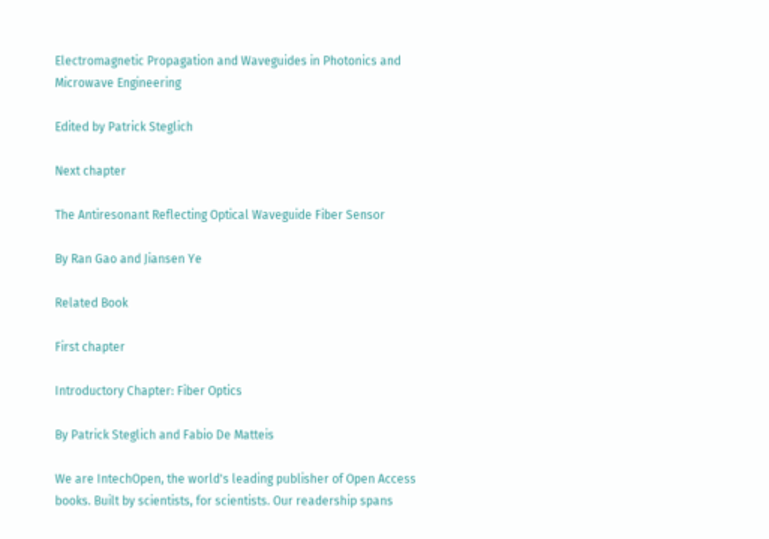Electromagnetic Propagation and Waveguides in Photonics and Microwave Engineering

Edited by Patrick Steglich

Next chapter

The Antiresonant Reflecting Optical Waveguide Fiber Sensor

By Ran Gao and Jiansen Ye

Related Book

First chapter

Introductory Chapter: Fiber Optics

By Patrick Steglich and Fabio De Matteis

We are IntechOpen, the world's leading publisher of Open Access books. Built by scientists, for scientists. Our readership spans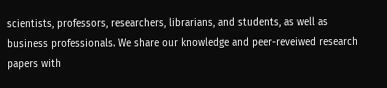scientists, professors, researchers, librarians, and students, as well as business professionals. We share our knowledge and peer-reveiwed research papers with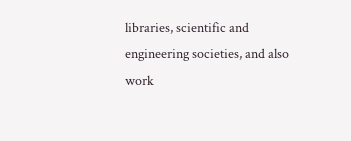libraries, scientific and engineering societies, and also work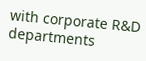with corporate R&D departments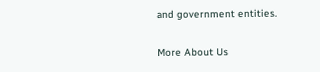and government entities.

More About Us